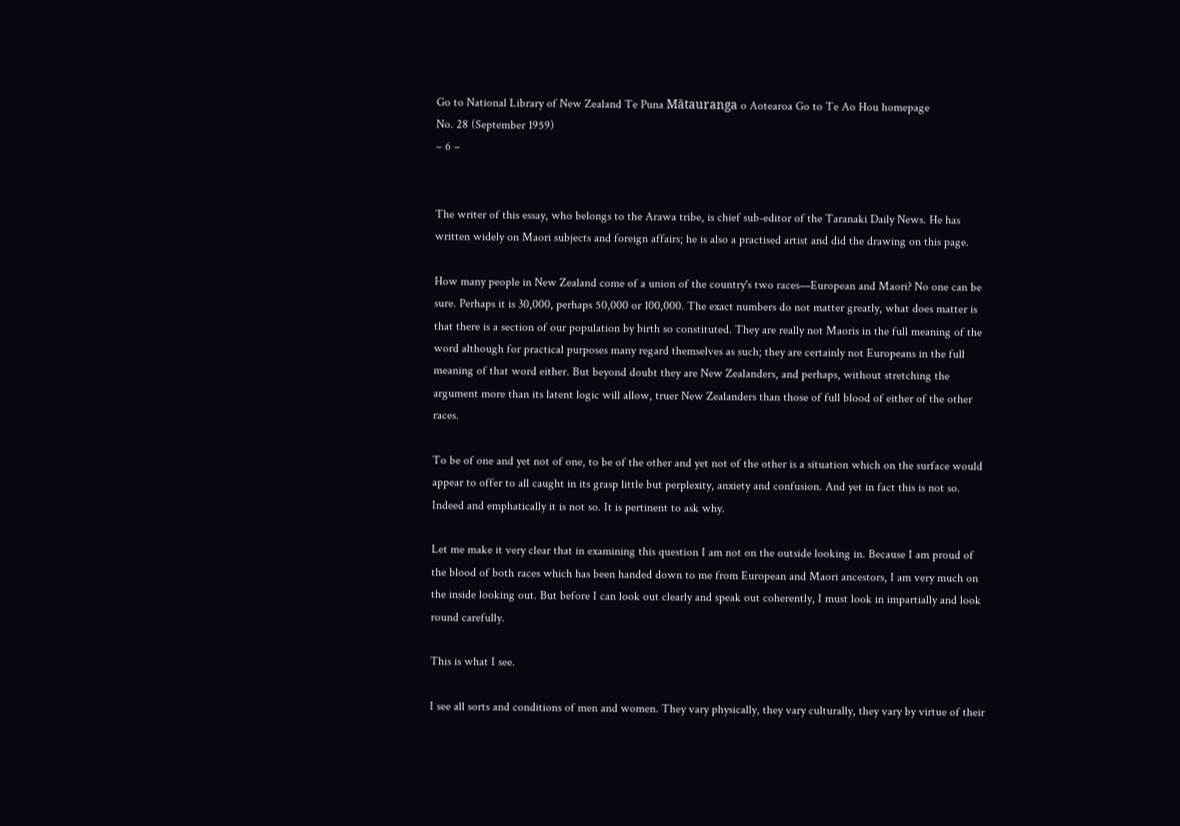Go to National Library of New Zealand Te Puna Mātauranga o Aotearoa Go to Te Ao Hou homepage
No. 28 (September 1959)
– 6 –


The writer of this essay, who belongs to the Arawa tribe, is chief sub-editor of the Taranaki Daily News. He has written widely on Maori subjects and foreign affairs; he is also a practised artist and did the drawing on this page.

How many people in New Zealand come of a union of the country's two races—European and Maori? No one can be sure. Perhaps it is 30,000, perhaps 50,000 or 100,000. The exact numbers do not matter greatly, what does matter is that there is a section of our population by birth so constituted. They are really not Maoris in the full meaning of the word although for practical purposes many regard themselves as such; they are certainly not Europeans in the full meaning of that word either. But beyond doubt they are New Zealanders, and perhaps, without stretching the argument more than its latent logic will allow, truer New Zealanders than those of full blood of either of the other races.

To be of one and yet not of one, to be of the other and yet not of the other is a situation which on the surface would appear to offer to all caught in its grasp little but perplexity, anxiety and confusion. And yet in fact this is not so. Indeed and emphatically it is not so. It is pertinent to ask why.

Let me make it very clear that in examining this question I am not on the outside looking in. Because I am proud of the blood of both races which has been handed down to me from European and Maori ancestors, I am very much on the inside looking out. But before I can look out clearly and speak out coherently, I must look in impartially and look round carefully.

This is what I see.

I see all sorts and conditions of men and women. They vary physically, they vary culturally, they vary by virtue of their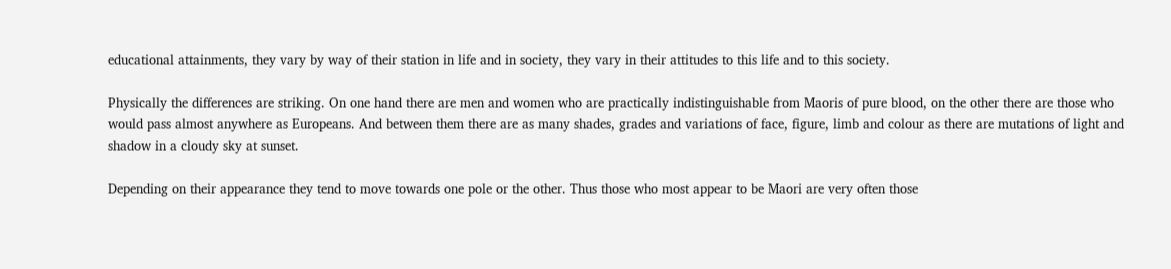educational attainments, they vary by way of their station in life and in society, they vary in their attitudes to this life and to this society.

Physically the differences are striking. On one hand there are men and women who are practically indistinguishable from Maoris of pure blood, on the other there are those who would pass almost anywhere as Europeans. And between them there are as many shades, grades and variations of face, figure, limb and colour as there are mutations of light and shadow in a cloudy sky at sunset.

Depending on their appearance they tend to move towards one pole or the other. Thus those who most appear to be Maori are very often those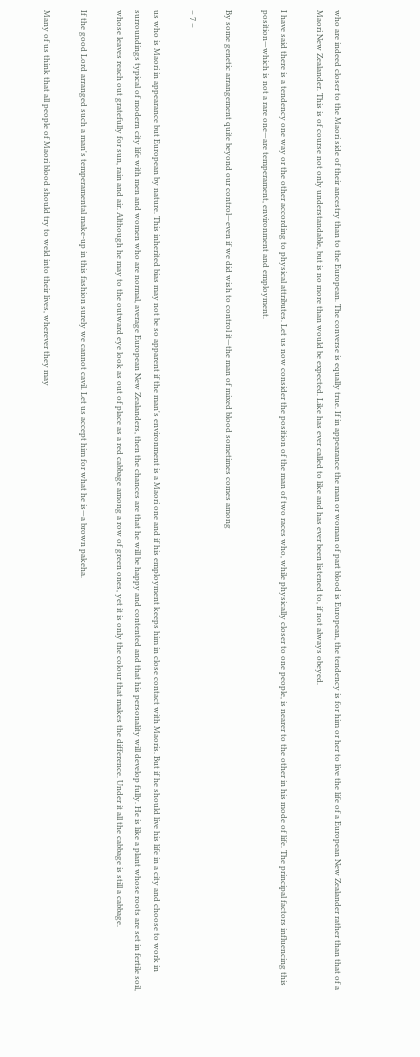who are indeed closer to the Maori side of their ancestry than to the European. The converse is equally true. If in appearance the man or woman of part blood is European, the tendency is for him or her to live the life of a European New Zealander rather than that of a Maori New Zealander. This is of course not only understandable, but is no more than would be expected. Like has ever called to like and has ever been listened to, if not always obeyed.

I have said there is a tendency one way or the other according to physical attributes. Let us now consider the position of the man of two races who, while physically closer to one people, is nearer to the other in his mode of life. The principal factors influencing this position—which is not a rare one—are temperament, environment and employment.

By some genetic arrangement quite beyond our control—even if we did wish to control it—the man of mixed blood sometimes comes among

– 7 –

us who is Maori in appearance but European by nature. This inherited bias may not be so apparent if the man's environment is a Maori one and if his employment keeps him in close contact with Maoris. But if he should live his life in a city and choose to work in surroundings typical of modern city life with men and women who are normal, average European New Zealanders, then the chances are that he will be happy and contented and that his personality will develop fully. He is like a plant whose roots are set in fertile soil, whose leaves reach out gratefully for sun, rain and air. Although he may to the outward eye look as out of place as a red cabbage among a row of green ones, yet it is only the colour that makes the difference. Under it all the cabbage is still a cabbage.

If the good Lord arranged such a man's temperamental make-up in this fashion surely we cannot cavil. Let us accept him for what he is—a brown pakeha.

Many of us think that all people of Maori blood should try to weld into their lives, wherever they may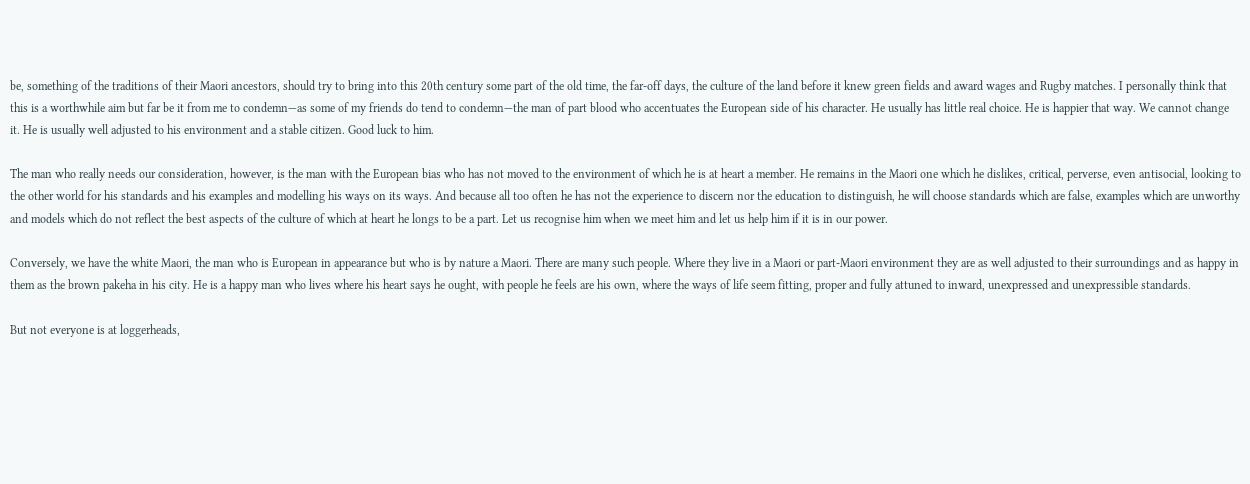be, something of the traditions of their Maori ancestors, should try to bring into this 20th century some part of the old time, the far-off days, the culture of the land before it knew green fields and award wages and Rugby matches. I personally think that this is a worthwhile aim but far be it from me to condemn—as some of my friends do tend to condemn—the man of part blood who accentuates the European side of his character. He usually has little real choice. He is happier that way. We cannot change it. He is usually well adjusted to his environment and a stable citizen. Good luck to him.

The man who really needs our consideration, however, is the man with the European bias who has not moved to the environment of which he is at heart a member. He remains in the Maori one which he dislikes, critical, perverse, even antisocial, looking to the other world for his standards and his examples and modelling his ways on its ways. And because all too often he has not the experience to discern nor the education to distinguish, he will choose standards which are false, examples which are unworthy and models which do not reflect the best aspects of the culture of which at heart he longs to be a part. Let us recognise him when we meet him and let us help him if it is in our power.

Conversely, we have the white Maori, the man who is European in appearance but who is by nature a Maori. There are many such people. Where they live in a Maori or part-Maori environment they are as well adjusted to their surroundings and as happy in them as the brown pakeha in his city. He is a happy man who lives where his heart says he ought, with people he feels are his own, where the ways of life seem fitting, proper and fully attuned to inward, unexpressed and unexpressible standards.

But not everyone is at loggerheads,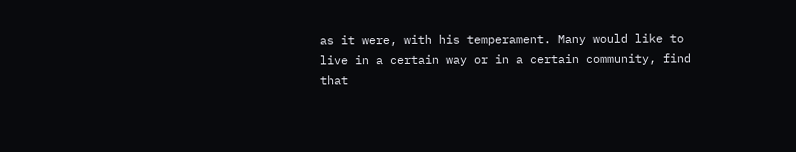as it were, with his temperament. Many would like to live in a certain way or in a certain community, find that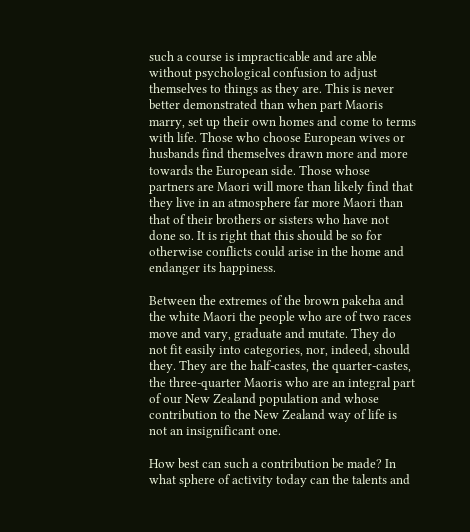such a course is impracticable and are able without psychological confusion to adjust themselves to things as they are. This is never better demonstrated than when part Maoris marry, set up their own homes and come to terms with life. Those who choose European wives or husbands find themselves drawn more and more towards the European side. Those whose partners are Maori will more than likely find that they live in an atmosphere far more Maori than that of their brothers or sisters who have not done so. It is right that this should be so for otherwise conflicts could arise in the home and endanger its happiness.

Between the extremes of the brown pakeha and the white Maori the people who are of two races move and vary, graduate and mutate. They do not fit easily into categories, nor, indeed, should they. They are the half-castes, the quarter-castes, the three-quarter Maoris who are an integral part of our New Zealand population and whose contribution to the New Zealand way of life is not an insignificant one.

How best can such a contribution be made? In what sphere of activity today can the talents and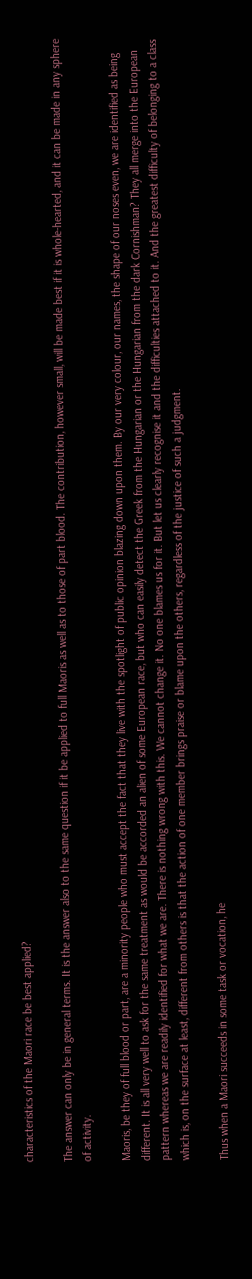characteristics of the Maori race be best applied?

The answer can only be in general terms. It is the answer also to the same question if it be applied to full Maoris as well as to those of part blood. The contribution, however small, will be made best if it is whole-hearted, and it can be made in any sphere of activity.

Maoris, be they of full blood or part, are a minority people who must accept the fact that they live with the spotlight of public opinion blazing down upon them. By our very colour, our names, the shape of our noses even, we are identified as being different. It is all very well to ask for the same treatment as would be accorded an alien of some European race, but who can easily detect the Greek from the Hungarian or the Hungarian from the dark Cornishman? They all merge into the European pattern whereas we are readily identified for what we are. There is nothing wrong with this. We cannot change it. No one blames us for it. But let us clearly recognise it and the difficulties attached to it. And the greatest difficulty of belonging to a class which is, on the surface at least, different from others is that the action of one member brings praise or blame upon the others, regardless of the justice of such a judgment.

Thus when a Maori succeeds in some task or vocation, he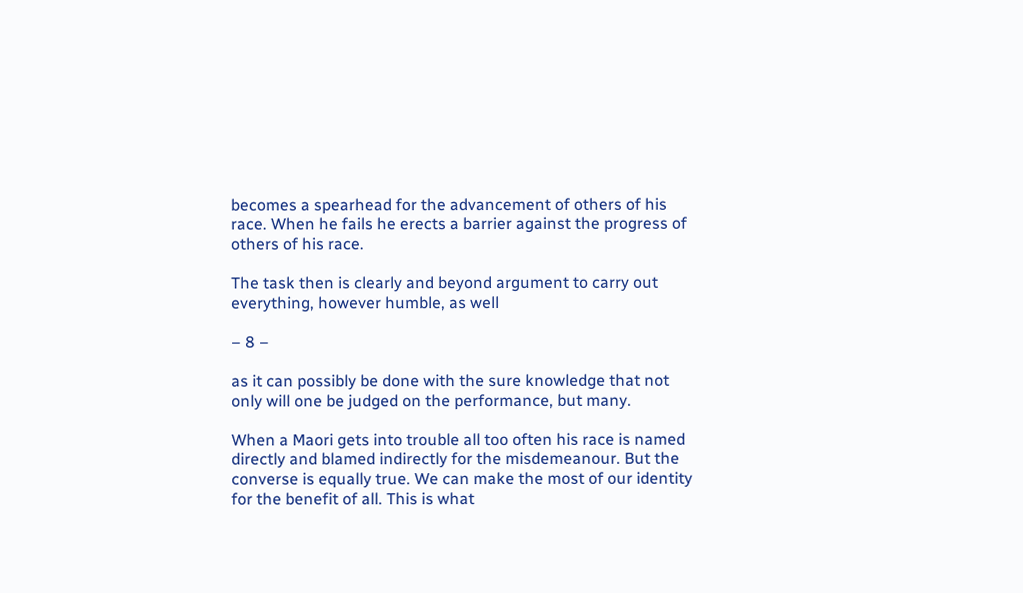becomes a spearhead for the advancement of others of his race. When he fails he erects a barrier against the progress of others of his race.

The task then is clearly and beyond argument to carry out everything, however humble, as well

– 8 –

as it can possibly be done with the sure knowledge that not only will one be judged on the performance, but many.

When a Maori gets into trouble all too often his race is named directly and blamed indirectly for the misdemeanour. But the converse is equally true. We can make the most of our identity for the benefit of all. This is what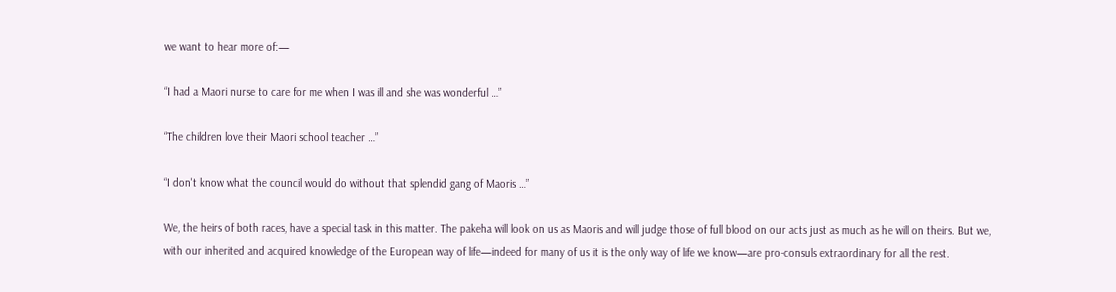we want to hear more of:—

“I had a Maori nurse to care for me when I was ill and she was wonderful …”

“The children love their Maori school teacher …”

“I don't know what the council would do without that splendid gang of Maoris …”

We, the heirs of both races, have a special task in this matter. The pakeha will look on us as Maoris and will judge those of full blood on our acts just as much as he will on theirs. But we, with our inherited and acquired knowledge of the European way of life—indeed for many of us it is the only way of life we know—are pro-consuls extraordinary for all the rest.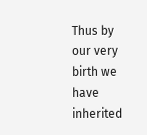Thus by our very birth we have inherited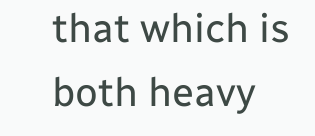that which is both heavy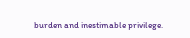burden and inestimable privilege.